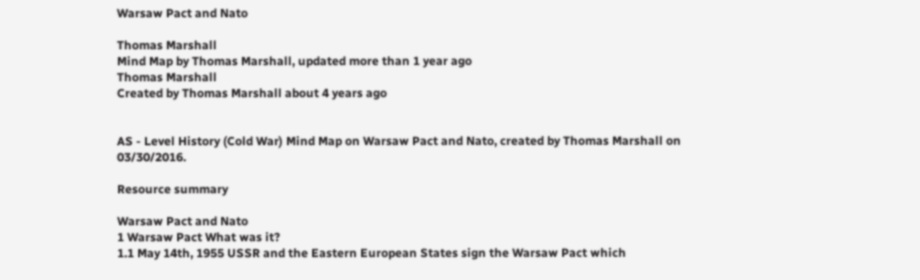Warsaw Pact and Nato

Thomas Marshall
Mind Map by Thomas Marshall, updated more than 1 year ago
Thomas Marshall
Created by Thomas Marshall about 4 years ago


AS - Level History (Cold War) Mind Map on Warsaw Pact and Nato, created by Thomas Marshall on 03/30/2016.

Resource summary

Warsaw Pact and Nato
1 Warsaw Pact What was it?
1.1 May 14th, 1955 USSR and the Eastern European States sign the Warsaw Pact which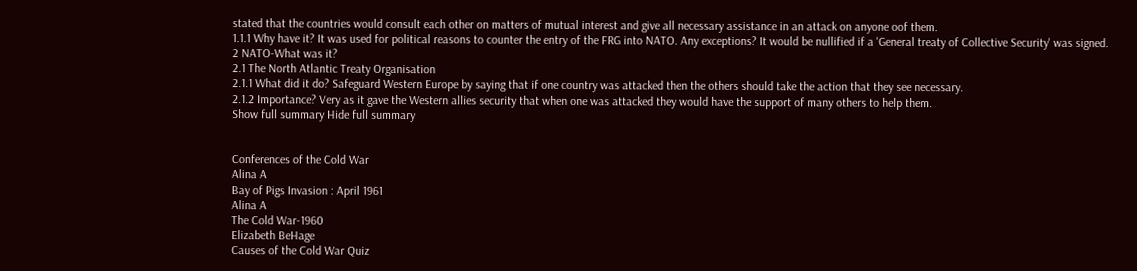stated that the countries would consult each other on matters of mutual interest and give all necessary assistance in an attack on anyone oof them.
1.1.1 Why have it? It was used for political reasons to counter the entry of the FRG into NATO. Any exceptions? It would be nullified if a 'General treaty of Collective Security' was signed.
2 NATO-What was it?
2.1 The North Atlantic Treaty Organisation
2.1.1 What did it do? Safeguard Western Europe by saying that if one country was attacked then the others should take the action that they see necessary.
2.1.2 Importance? Very as it gave the Western allies security that when one was attacked they would have the support of many others to help them.
Show full summary Hide full summary


Conferences of the Cold War
Alina A
Bay of Pigs Invasion : April 1961
Alina A
The Cold War-1960
Elizabeth BeHage
Causes of the Cold War Quiz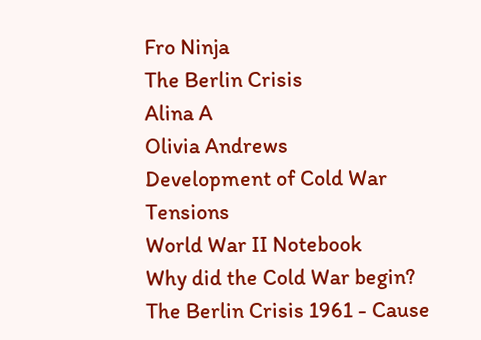Fro Ninja
The Berlin Crisis
Alina A
Olivia Andrews
Development of Cold War Tensions
World War II Notebook
Why did the Cold War begin?
The Berlin Crisis 1961 - Cause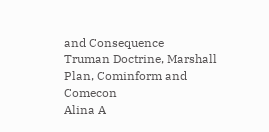and Consequence
Truman Doctrine, Marshall Plan, Cominform and Comecon
Alina A